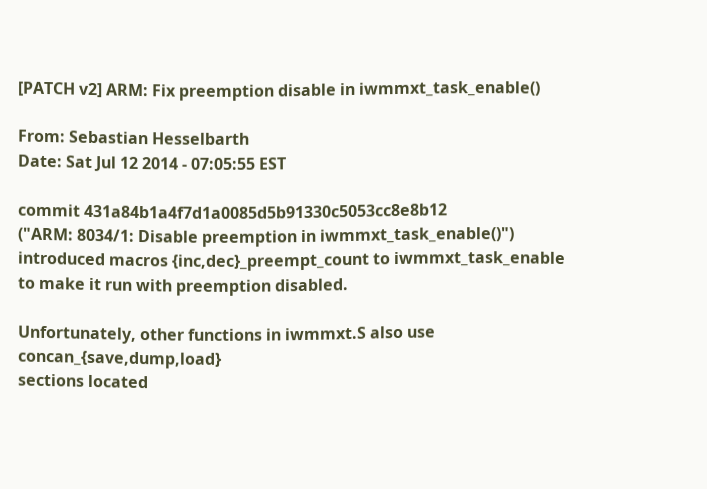[PATCH v2] ARM: Fix preemption disable in iwmmxt_task_enable()

From: Sebastian Hesselbarth
Date: Sat Jul 12 2014 - 07:05:55 EST

commit 431a84b1a4f7d1a0085d5b91330c5053cc8e8b12
("ARM: 8034/1: Disable preemption in iwmmxt_task_enable()")
introduced macros {inc,dec}_preempt_count to iwmmxt_task_enable
to make it run with preemption disabled.

Unfortunately, other functions in iwmmxt.S also use concan_{save,dump,load}
sections located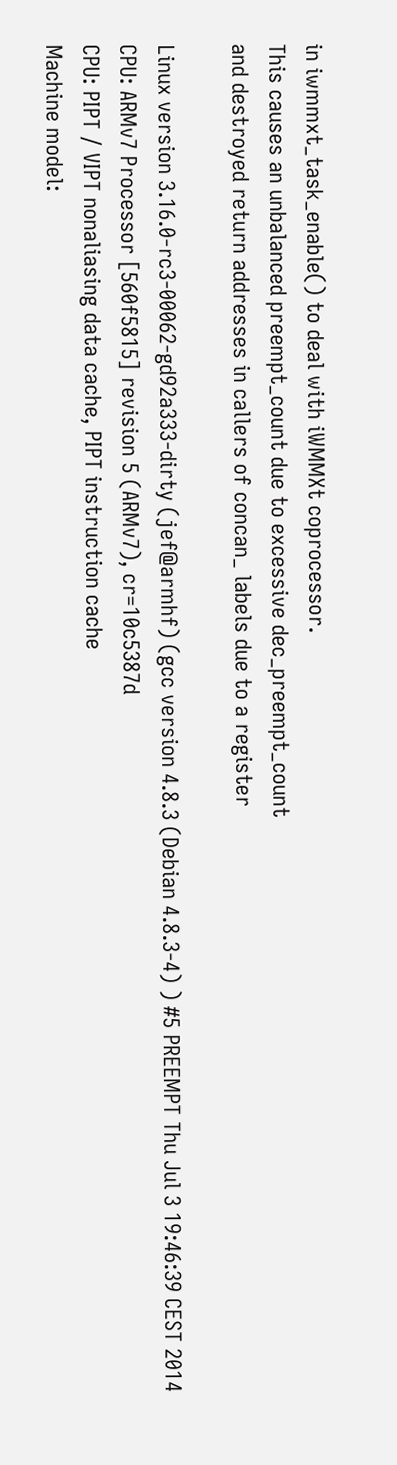in iwmmxt_task_enable() to deal with iWMMXt coprocessor.
This causes an unbalanced preempt_count due to excessive dec_preempt_count
and destroyed return addresses in callers of concan_ labels due to a register

Linux version 3.16.0-rc3-00062-gd92a333-dirty (jef@armhf) (gcc version 4.8.3 (Debian 4.8.3-4) ) #5 PREEMPT Thu Jul 3 19:46:39 CEST 2014
CPU: ARMv7 Processor [560f5815] revision 5 (ARMv7), cr=10c5387d
CPU: PIPT / VIPT nonaliasing data cache, PIPT instruction cache
Machine model: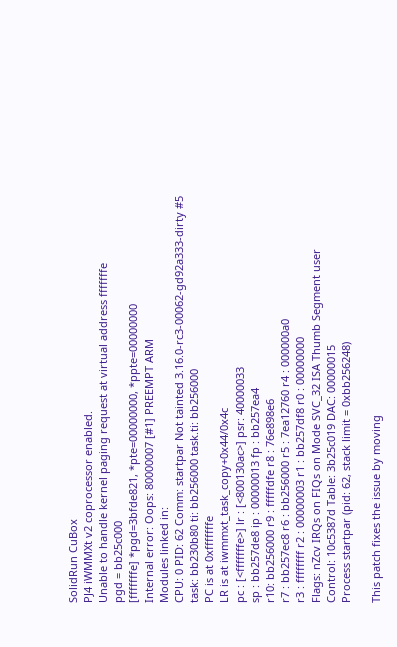SolidRun CuBox
PJ4 iWMMXt v2 coprocessor enabled.
Unable to handle kernel paging request at virtual address fffffffe
pgd = bb25c000
[fffffffe] *pgd=3bfde821, *pte=00000000, *ppte=00000000
Internal error: Oops: 80000007 [#1] PREEMPT ARM
Modules linked in:
CPU: 0 PID: 62 Comm: startpar Not tainted 3.16.0-rc3-00062-gd92a333-dirty #5
task: bb230b80 ti: bb256000 task.ti: bb256000
PC is at 0xfffffffe
LR is at iwmmxt_task_copy+0x44/0x4c
pc : [<fffffffe>] lr : [<800130ac>] psr: 40000033
sp : bb257de8 ip : 00000013 fp : bb257ea4
r10: bb256000 r9 : fffffdfe r8 : 76e898e6
r7 : bb257ec8 r6 : bb256000 r5 : 7ea12760 r4 : 000000a0
r3 : ffffffff r2 : 00000003 r1 : bb257df8 r0 : 00000000
Flags: nZcv IRQs on FIQs on Mode SVC_32 ISA Thumb Segment user
Control: 10c5387d Table: 3b25c019 DAC: 00000015
Process startpar (pid: 62, stack limit = 0xbb256248)

This patch fixes the issue by moving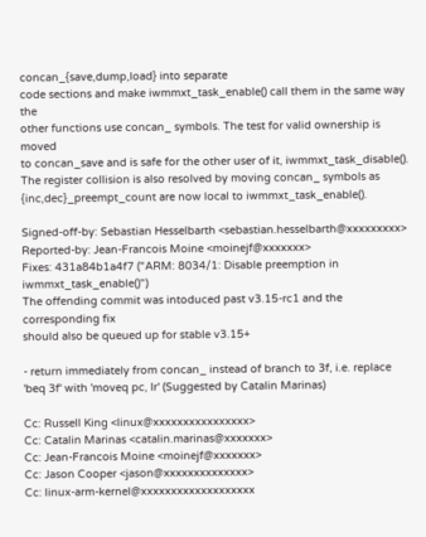concan_{save,dump,load} into separate
code sections and make iwmmxt_task_enable() call them in the same way the
other functions use concan_ symbols. The test for valid ownership is moved
to concan_save and is safe for the other user of it, iwmmxt_task_disable().
The register collision is also resolved by moving concan_ symbols as
{inc,dec}_preempt_count are now local to iwmmxt_task_enable().

Signed-off-by: Sebastian Hesselbarth <sebastian.hesselbarth@xxxxxxxxx>
Reported-by: Jean-Francois Moine <moinejf@xxxxxxx>
Fixes: 431a84b1a4f7 ("ARM: 8034/1: Disable preemption in iwmmxt_task_enable()")
The offending commit was intoduced past v3.15-rc1 and the corresponding fix
should also be queued up for stable v3.15+

- return immediately from concan_ instead of branch to 3f, i.e. replace
'beq 3f' with 'moveq pc, lr' (Suggested by Catalin Marinas)

Cc: Russell King <linux@xxxxxxxxxxxxxxxx>
Cc: Catalin Marinas <catalin.marinas@xxxxxxx>
Cc: Jean-Francois Moine <moinejf@xxxxxxx>
Cc: Jason Cooper <jason@xxxxxxxxxxxxxx>
Cc: linux-arm-kernel@xxxxxxxxxxxxxxxxxxx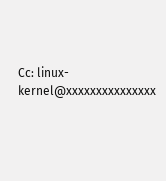Cc: linux-kernel@xxxxxxxxxxxxxxx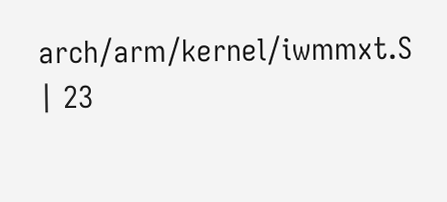arch/arm/kernel/iwmmxt.S | 23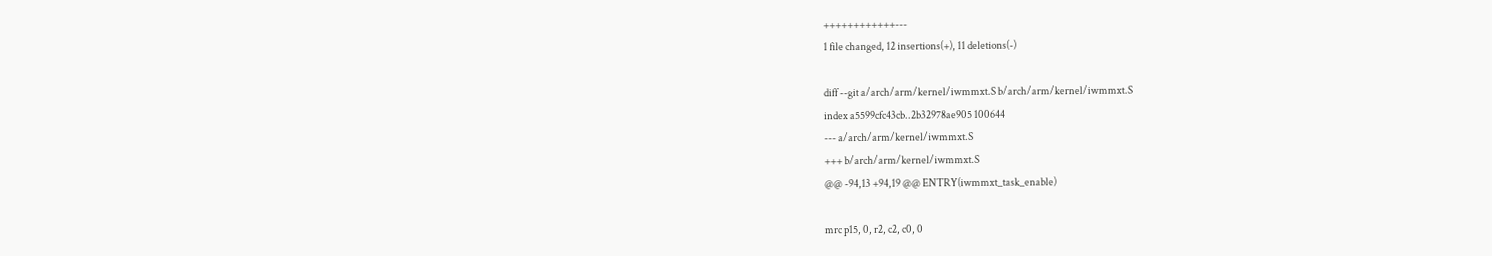++++++++++++---
1 file changed, 12 insertions(+), 11 deletions(-)

diff --git a/arch/arm/kernel/iwmmxt.S b/arch/arm/kernel/iwmmxt.S
index a5599cfc43cb..2b32978ae905 100644
--- a/arch/arm/kernel/iwmmxt.S
+++ b/arch/arm/kernel/iwmmxt.S
@@ -94,13 +94,19 @@ ENTRY(iwmmxt_task_enable)

mrc p15, 0, r2, c2, c0, 0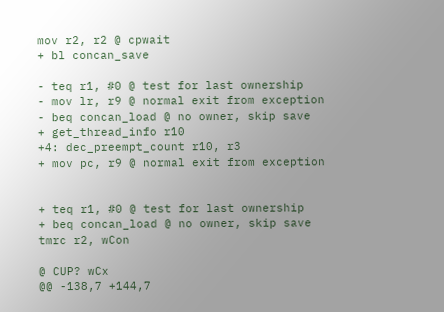mov r2, r2 @ cpwait
+ bl concan_save

- teq r1, #0 @ test for last ownership
- mov lr, r9 @ normal exit from exception
- beq concan_load @ no owner, skip save
+ get_thread_info r10
+4: dec_preempt_count r10, r3
+ mov pc, r9 @ normal exit from exception


+ teq r1, #0 @ test for last ownership
+ beq concan_load @ no owner, skip save
tmrc r2, wCon

@ CUP? wCx
@@ -138,7 +144,7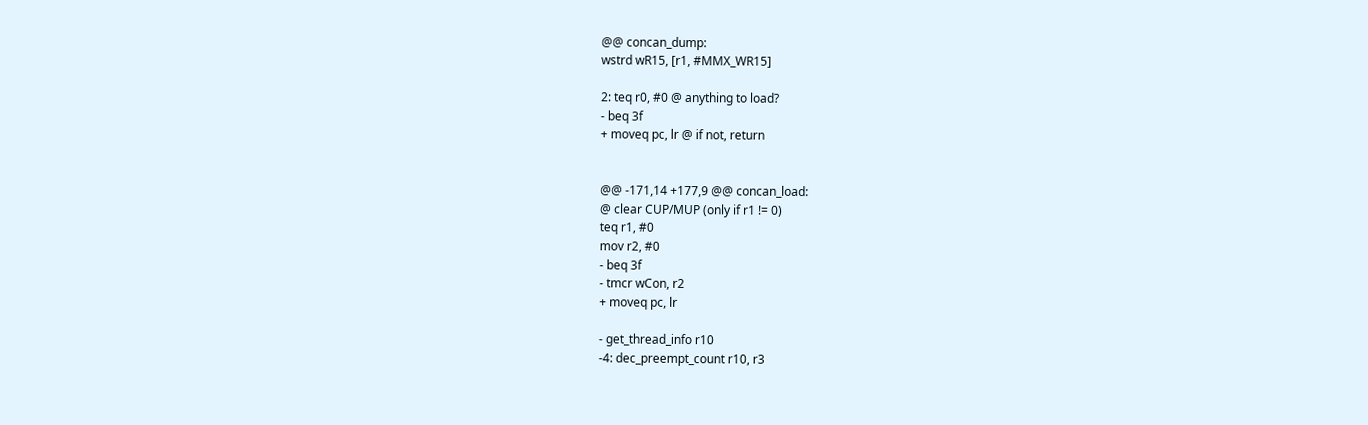@@ concan_dump:
wstrd wR15, [r1, #MMX_WR15]

2: teq r0, #0 @ anything to load?
- beq 3f
+ moveq pc, lr @ if not, return


@@ -171,14 +177,9 @@ concan_load:
@ clear CUP/MUP (only if r1 != 0)
teq r1, #0
mov r2, #0
- beq 3f
- tmcr wCon, r2
+ moveq pc, lr

- get_thread_info r10
-4: dec_preempt_count r10, r3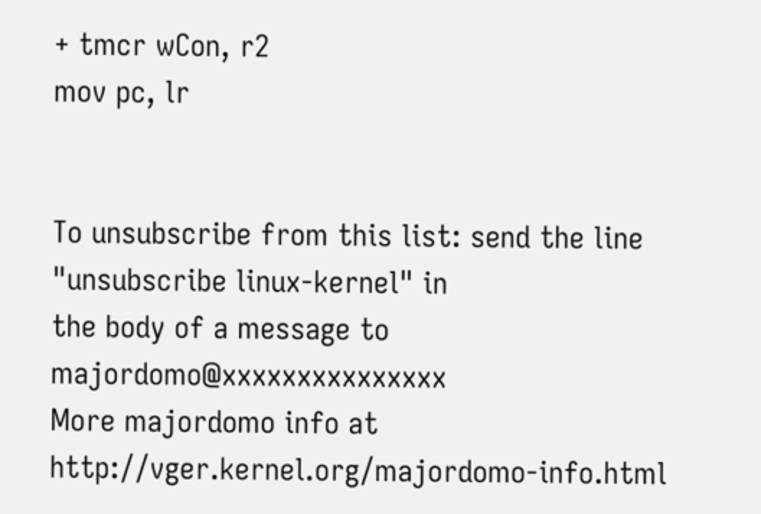+ tmcr wCon, r2
mov pc, lr


To unsubscribe from this list: send the line "unsubscribe linux-kernel" in
the body of a message to majordomo@xxxxxxxxxxxxxxx
More majordomo info at http://vger.kernel.org/majordomo-info.html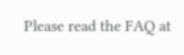Please read the FAQ at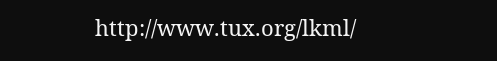http://www.tux.org/lkml/